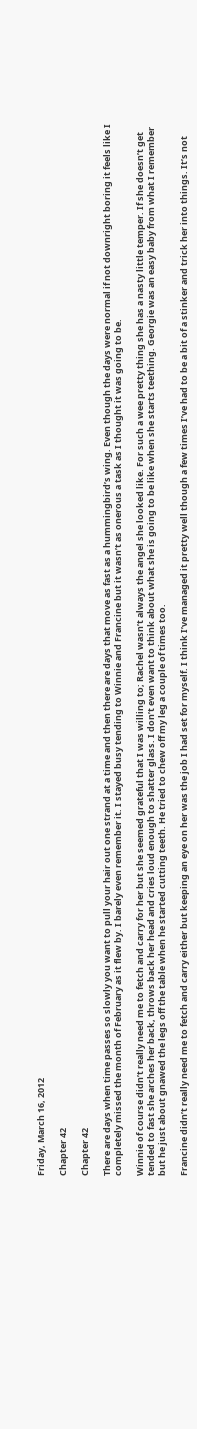Friday, March 16, 2012

Chapter 42

Chapter 42

There are days when time passes so slowly you want to pull your hair out one strand at a time and then there are days that move as fast as a hummingbird’s wing. Even though the days were normal if not downright boring it feels like I completely missed the month of February as it flew by. I barely even remember it. I stayed busy tending to Winnie and Francine but it wasn’t as onerous a task as I thought it was going to be.

Winnie of course didn’t really need me to fetch and carry for her but she seemed grateful that I was willing to; Rachel wasn’t always the angel she looked like. For such a wee pretty thing she has a nasty little temper. If she doesn’t get tended to fast she arches her back, throws back her head and cries loud enough to shatter glass. I don’t even want to think about what she is going to be like when she starts teething. Georgie was an easy baby from what I remember but he just about gnawed the legs off the table when he started cutting teeth. He tried to chew off my leg a couple of times too.

Francine didn’t really need me to fetch and carry either but keeping an eye on her was the job I had set for myself. I think I’ve managed it pretty well though a few times I’ve had to be a bit of a stinker and trick her into things. It’s not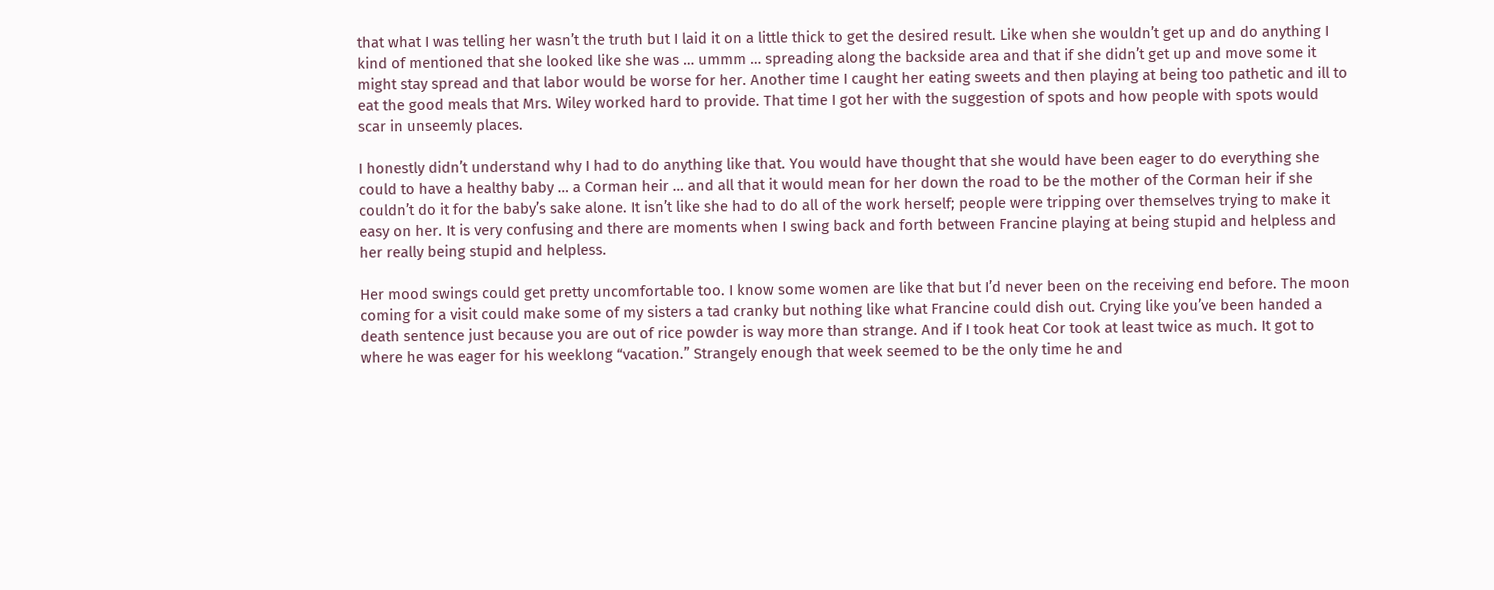that what I was telling her wasn’t the truth but I laid it on a little thick to get the desired result. Like when she wouldn’t get up and do anything I kind of mentioned that she looked like she was … ummm … spreading along the backside area and that if she didn’t get up and move some it might stay spread and that labor would be worse for her. Another time I caught her eating sweets and then playing at being too pathetic and ill to eat the good meals that Mrs. Wiley worked hard to provide. That time I got her with the suggestion of spots and how people with spots would scar in unseemly places.

I honestly didn’t understand why I had to do anything like that. You would have thought that she would have been eager to do everything she could to have a healthy baby … a Corman heir … and all that it would mean for her down the road to be the mother of the Corman heir if she couldn’t do it for the baby’s sake alone. It isn’t like she had to do all of the work herself; people were tripping over themselves trying to make it easy on her. It is very confusing and there are moments when I swing back and forth between Francine playing at being stupid and helpless and her really being stupid and helpless.

Her mood swings could get pretty uncomfortable too. I know some women are like that but I’d never been on the receiving end before. The moon coming for a visit could make some of my sisters a tad cranky but nothing like what Francine could dish out. Crying like you’ve been handed a death sentence just because you are out of rice powder is way more than strange. And if I took heat Cor took at least twice as much. It got to where he was eager for his weeklong “vacation.” Strangely enough that week seemed to be the only time he and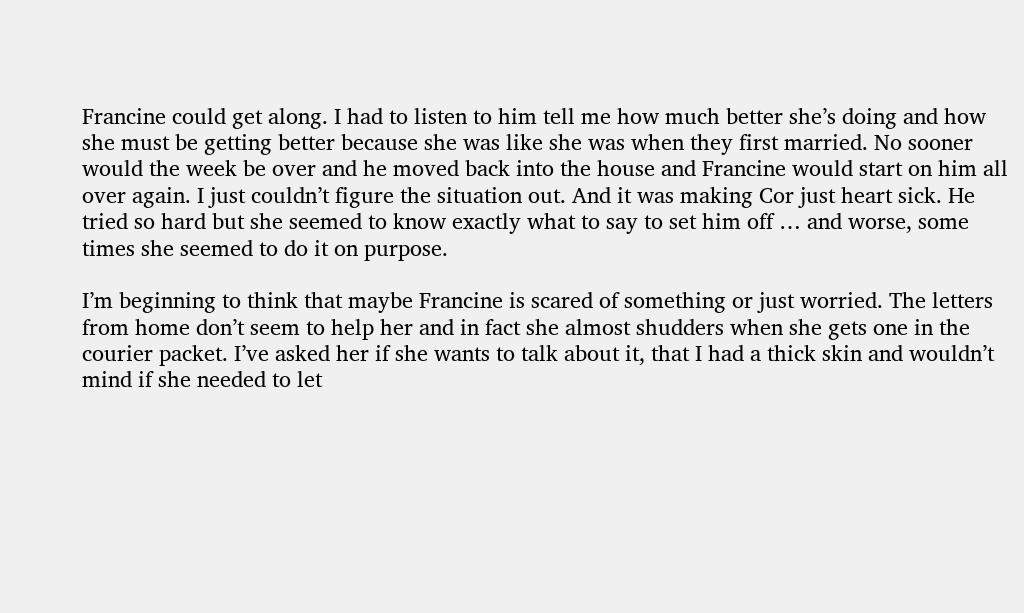Francine could get along. I had to listen to him tell me how much better she’s doing and how she must be getting better because she was like she was when they first married. No sooner would the week be over and he moved back into the house and Francine would start on him all over again. I just couldn’t figure the situation out. And it was making Cor just heart sick. He tried so hard but she seemed to know exactly what to say to set him off … and worse, some times she seemed to do it on purpose.

I’m beginning to think that maybe Francine is scared of something or just worried. The letters from home don’t seem to help her and in fact she almost shudders when she gets one in the courier packet. I’ve asked her if she wants to talk about it, that I had a thick skin and wouldn’t mind if she needed to let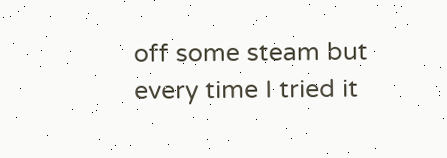off some steam but every time I tried it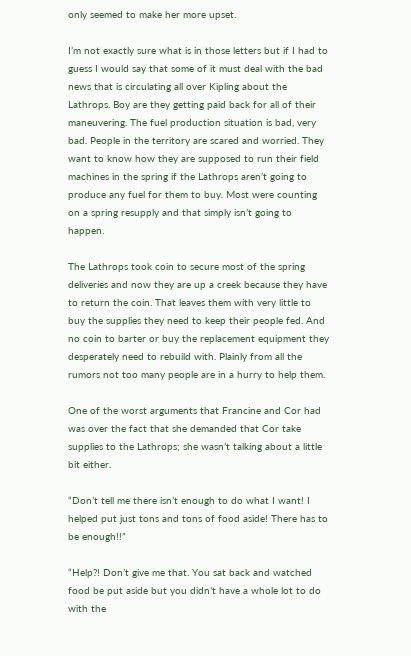only seemed to make her more upset.

I’m not exactly sure what is in those letters but if I had to guess I would say that some of it must deal with the bad news that is circulating all over Kipling about the Lathrops. Boy are they getting paid back for all of their maneuvering. The fuel production situation is bad, very bad. People in the territory are scared and worried. They want to know how they are supposed to run their field machines in the spring if the Lathrops aren’t going to produce any fuel for them to buy. Most were counting on a spring resupply and that simply isn’t going to happen.

The Lathrops took coin to secure most of the spring deliveries and now they are up a creek because they have to return the coin. That leaves them with very little to buy the supplies they need to keep their people fed. And no coin to barter or buy the replacement equipment they desperately need to rebuild with. Plainly from all the rumors not too many people are in a hurry to help them.

One of the worst arguments that Francine and Cor had was over the fact that she demanded that Cor take supplies to the Lathrops; she wasn’t talking about a little bit either.

“Don’t tell me there isn’t enough to do what I want! I helped put just tons and tons of food aside! There has to be enough!!”

“Help?! Don’t give me that. You sat back and watched food be put aside but you didn’t have a whole lot to do with the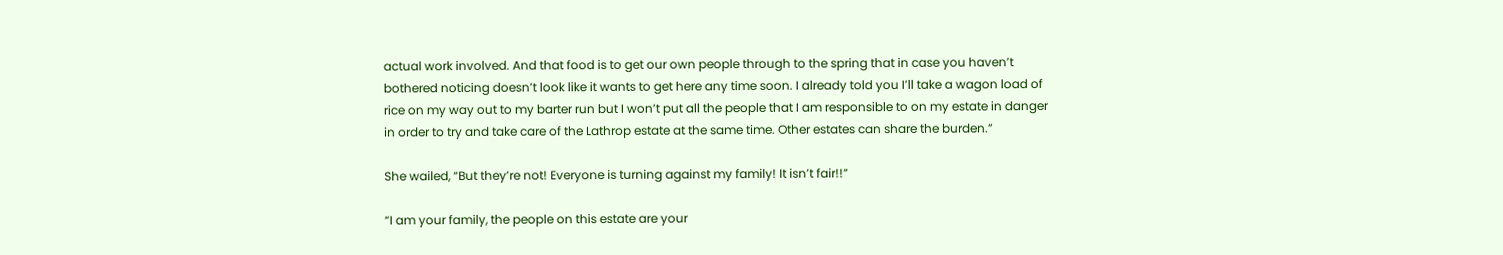actual work involved. And that food is to get our own people through to the spring that in case you haven’t bothered noticing doesn’t look like it wants to get here any time soon. I already told you I’ll take a wagon load of rice on my way out to my barter run but I won’t put all the people that I am responsible to on my estate in danger in order to try and take care of the Lathrop estate at the same time. Other estates can share the burden.”

She wailed, “But they’re not! Everyone is turning against my family! It isn’t fair!!”

“I am your family, the people on this estate are your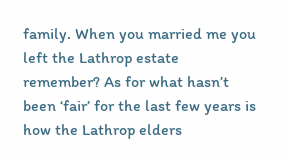family. When you married me you left the Lathrop estate remember? As for what hasn’t been ‘fair’ for the last few years is how the Lathrop elders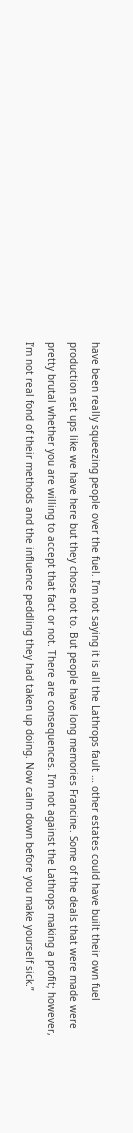have been really squeezing people over the fuel. I’m not saying it is all the Lathrops fault … other estates could have built their own fuel production set ups like we have here but they chose not to. But people have long memories Francine. Some of the deals that were made were pretty brutal whether you are willing to accept that fact or not. There are consequences. I’m not against the Lathrops making a profit; however, I’m not real fond of their methods and the influence peddling they had taken up doing. Now calm down before you make yourself sick.”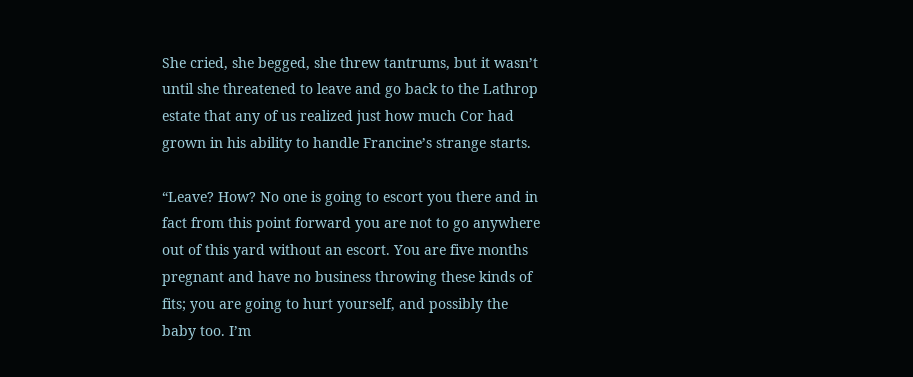She cried, she begged, she threw tantrums, but it wasn’t until she threatened to leave and go back to the Lathrop estate that any of us realized just how much Cor had grown in his ability to handle Francine’s strange starts.

“Leave? How? No one is going to escort you there and in fact from this point forward you are not to go anywhere out of this yard without an escort. You are five months pregnant and have no business throwing these kinds of fits; you are going to hurt yourself, and possibly the baby too. I’m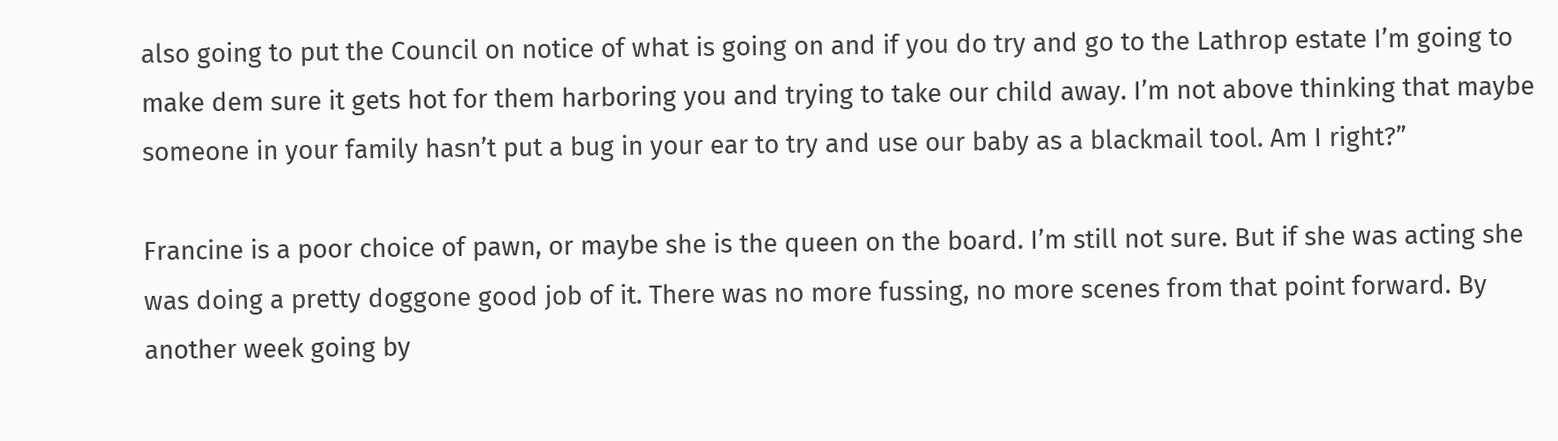also going to put the Council on notice of what is going on and if you do try and go to the Lathrop estate I’m going to make dem sure it gets hot for them harboring you and trying to take our child away. I’m not above thinking that maybe someone in your family hasn’t put a bug in your ear to try and use our baby as a blackmail tool. Am I right?”

Francine is a poor choice of pawn, or maybe she is the queen on the board. I’m still not sure. But if she was acting she was doing a pretty doggone good job of it. There was no more fussing, no more scenes from that point forward. By another week going by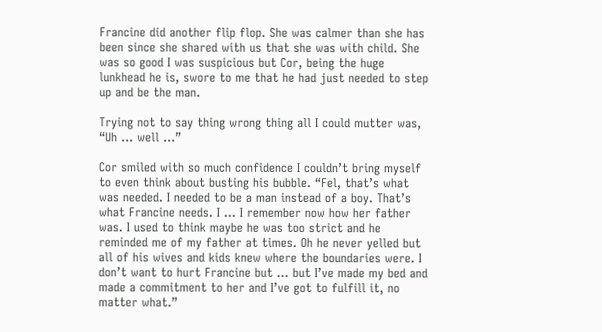Francine did another flip flop. She was calmer than she has been since she shared with us that she was with child. She was so good I was suspicious but Cor, being the huge lunkhead he is, swore to me that he had just needed to step up and be the man.

Trying not to say thing wrong thing all I could mutter was, “Uh … well …”

Cor smiled with so much confidence I couldn’t bring myself to even think about busting his bubble. “Fel, that’s what was needed. I needed to be a man instead of a boy. That’s what Francine needs. I … I remember now how her father was. I used to think maybe he was too strict and he reminded me of my father at times. Oh he never yelled but all of his wives and kids knew where the boundaries were. I don’t want to hurt Francine but … but I’ve made my bed and made a commitment to her and I’ve got to fulfill it, no matter what.”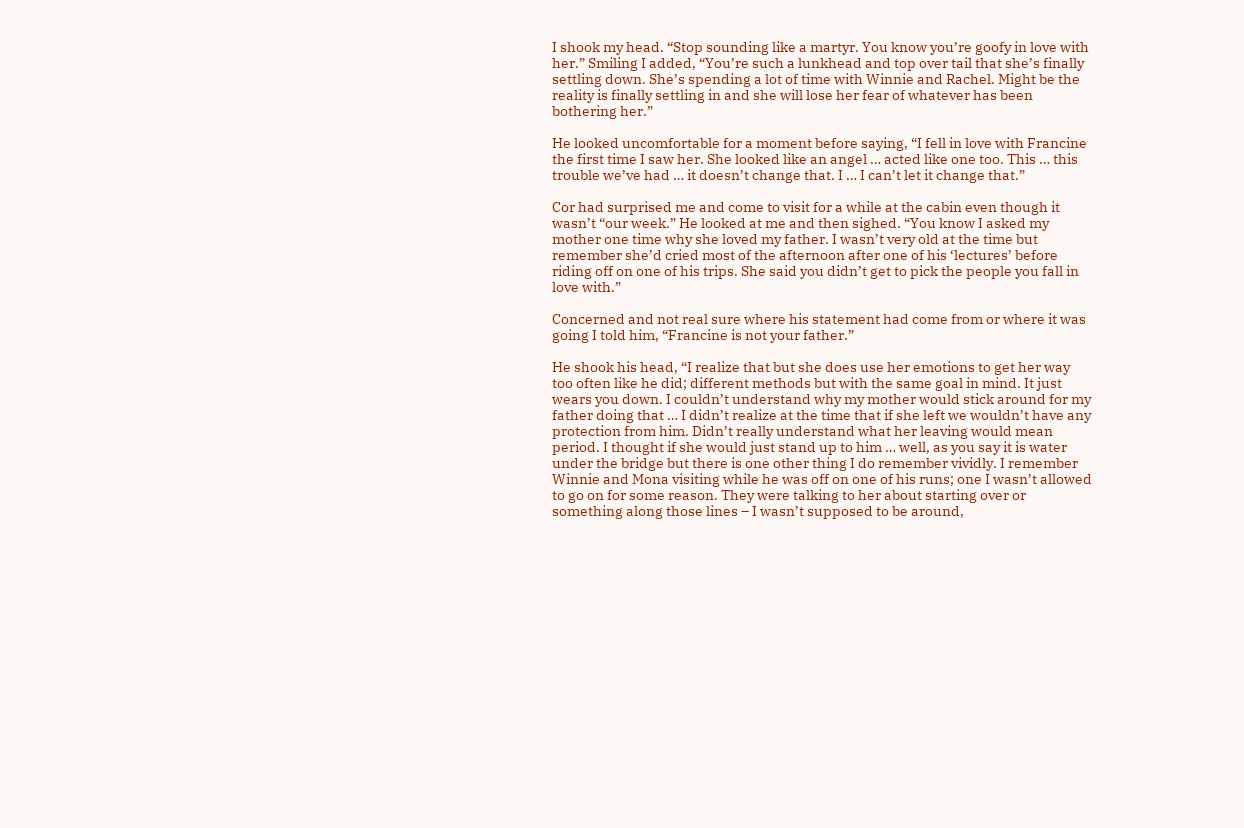I shook my head. “Stop sounding like a martyr. You know you’re goofy in love with her.” Smiling I added, “You’re such a lunkhead and top over tail that she’s finally settling down. She’s spending a lot of time with Winnie and Rachel. Might be the reality is finally settling in and she will lose her fear of whatever has been bothering her.”

He looked uncomfortable for a moment before saying, “I fell in love with Francine the first time I saw her. She looked like an angel … acted like one too. This … this trouble we’ve had … it doesn’t change that. I … I can’t let it change that.”

Cor had surprised me and come to visit for a while at the cabin even though it wasn’t “our week.” He looked at me and then sighed. “You know I asked my mother one time why she loved my father. I wasn’t very old at the time but remember she’d cried most of the afternoon after one of his ‘lectures’ before riding off on one of his trips. She said you didn’t get to pick the people you fall in love with.”

Concerned and not real sure where his statement had come from or where it was going I told him, “Francine is not your father.”

He shook his head, “I realize that but she does use her emotions to get her way too often like he did; different methods but with the same goal in mind. It just wears you down. I couldn’t understand why my mother would stick around for my father doing that … I didn’t realize at the time that if she left we wouldn’t have any protection from him. Didn’t really understand what her leaving would mean period. I thought if she would just stand up to him … well, as you say it is water under the bridge but there is one other thing I do remember vividly. I remember Winnie and Mona visiting while he was off on one of his runs; one I wasn’t allowed to go on for some reason. They were talking to her about starting over or something along those lines – I wasn’t supposed to be around,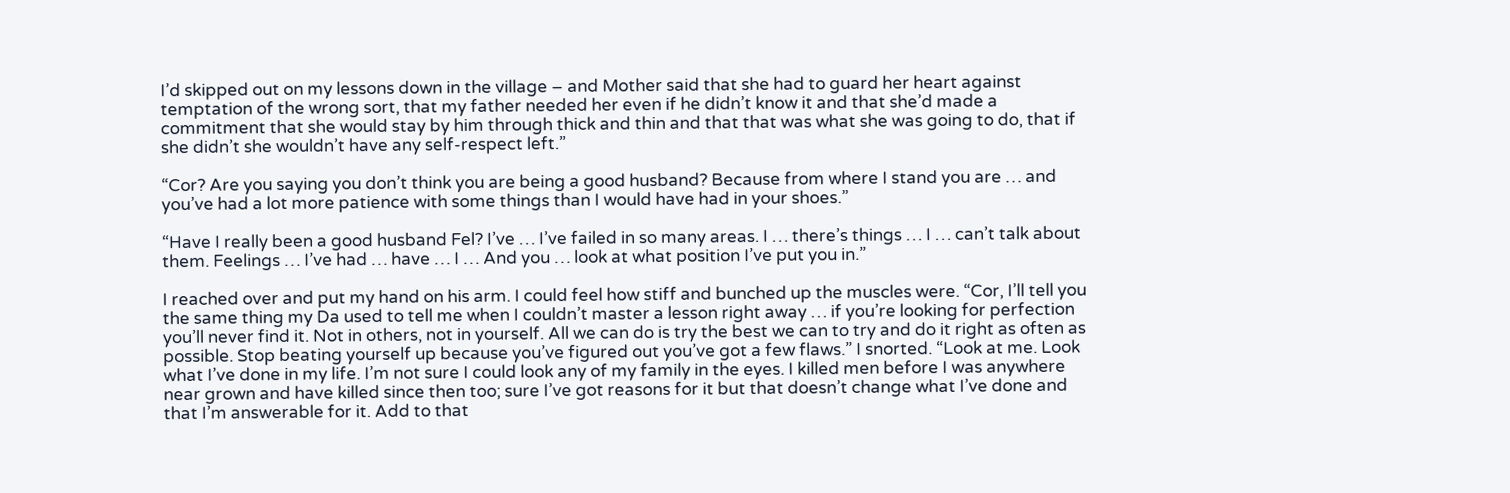I’d skipped out on my lessons down in the village – and Mother said that she had to guard her heart against temptation of the wrong sort, that my father needed her even if he didn’t know it and that she’d made a commitment that she would stay by him through thick and thin and that that was what she was going to do, that if she didn’t she wouldn’t have any self-respect left.”

“Cor? Are you saying you don’t think you are being a good husband? Because from where I stand you are … and you’ve had a lot more patience with some things than I would have had in your shoes.”

“Have I really been a good husband Fel? I’ve … I’ve failed in so many areas. I … there’s things … I … can’t talk about them. Feelings … I’ve had … have … I … And you … look at what position I’ve put you in.”

I reached over and put my hand on his arm. I could feel how stiff and bunched up the muscles were. “Cor, I’ll tell you the same thing my Da used to tell me when I couldn’t master a lesson right away … if you’re looking for perfection you’ll never find it. Not in others, not in yourself. All we can do is try the best we can to try and do it right as often as possible. Stop beating yourself up because you’ve figured out you’ve got a few flaws.” I snorted. “Look at me. Look what I’ve done in my life. I’m not sure I could look any of my family in the eyes. I killed men before I was anywhere near grown and have killed since then too; sure I’ve got reasons for it but that doesn’t change what I’ve done and that I’m answerable for it. Add to that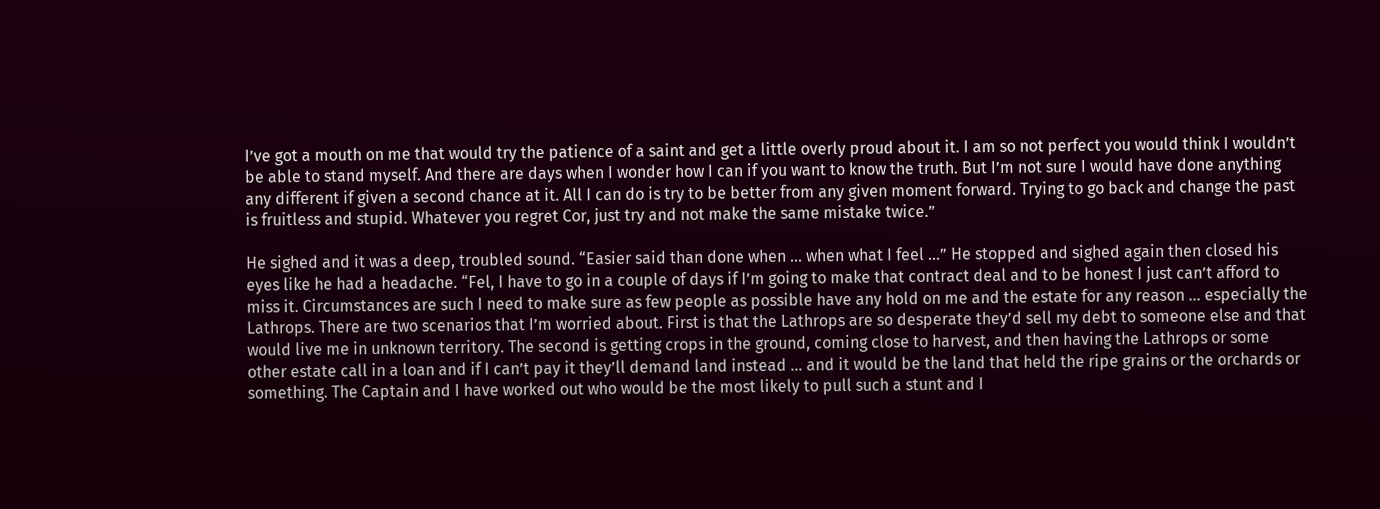I’ve got a mouth on me that would try the patience of a saint and get a little overly proud about it. I am so not perfect you would think I wouldn’t be able to stand myself. And there are days when I wonder how I can if you want to know the truth. But I’m not sure I would have done anything any different if given a second chance at it. All I can do is try to be better from any given moment forward. Trying to go back and change the past is fruitless and stupid. Whatever you regret Cor, just try and not make the same mistake twice.”

He sighed and it was a deep, troubled sound. “Easier said than done when … when what I feel …” He stopped and sighed again then closed his eyes like he had a headache. “Fel, I have to go in a couple of days if I’m going to make that contract deal and to be honest I just can’t afford to miss it. Circumstances are such I need to make sure as few people as possible have any hold on me and the estate for any reason … especially the Lathrops. There are two scenarios that I’m worried about. First is that the Lathrops are so desperate they’d sell my debt to someone else and that would live me in unknown territory. The second is getting crops in the ground, coming close to harvest, and then having the Lathrops or some other estate call in a loan and if I can’t pay it they’ll demand land instead … and it would be the land that held the ripe grains or the orchards or something. The Captain and I have worked out who would be the most likely to pull such a stunt and I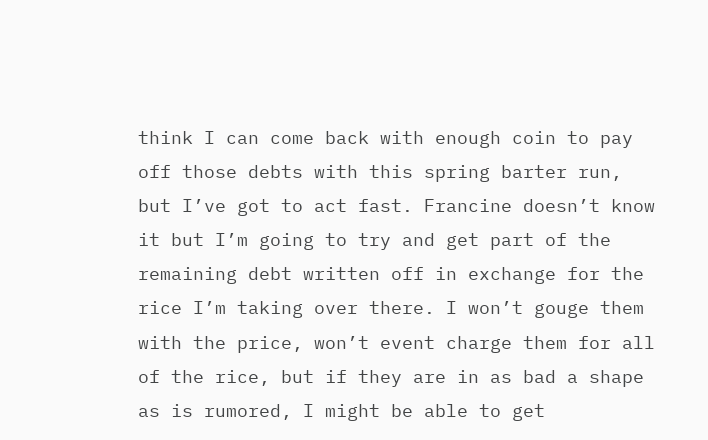think I can come back with enough coin to pay off those debts with this spring barter run, but I’ve got to act fast. Francine doesn’t know it but I’m going to try and get part of the remaining debt written off in exchange for the rice I’m taking over there. I won’t gouge them with the price, won’t event charge them for all of the rice, but if they are in as bad a shape as is rumored, I might be able to get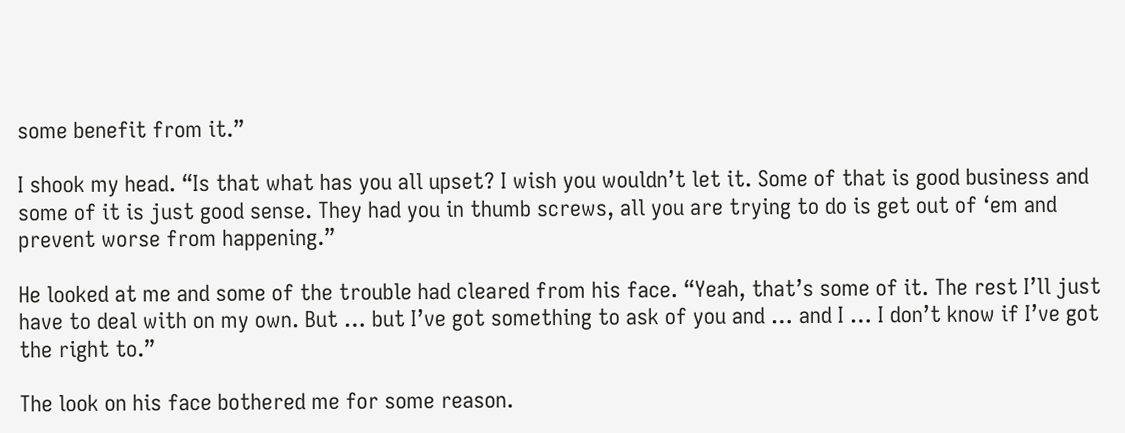some benefit from it.”

I shook my head. “Is that what has you all upset? I wish you wouldn’t let it. Some of that is good business and some of it is just good sense. They had you in thumb screws, all you are trying to do is get out of ‘em and prevent worse from happening.”

He looked at me and some of the trouble had cleared from his face. “Yeah, that’s some of it. The rest I’ll just have to deal with on my own. But … but I’ve got something to ask of you and … and I … I don’t know if I’ve got the right to.”

The look on his face bothered me for some reason.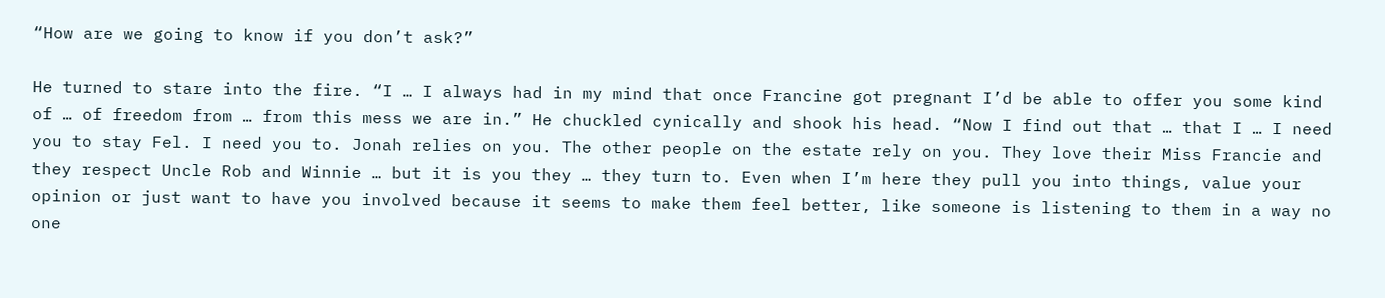“How are we going to know if you don’t ask?”

He turned to stare into the fire. “I … I always had in my mind that once Francine got pregnant I’d be able to offer you some kind of … of freedom from … from this mess we are in.” He chuckled cynically and shook his head. “Now I find out that … that I … I need you to stay Fel. I need you to. Jonah relies on you. The other people on the estate rely on you. They love their Miss Francie and they respect Uncle Rob and Winnie … but it is you they … they turn to. Even when I’m here they pull you into things, value your opinion or just want to have you involved because it seems to make them feel better, like someone is listening to them in a way no one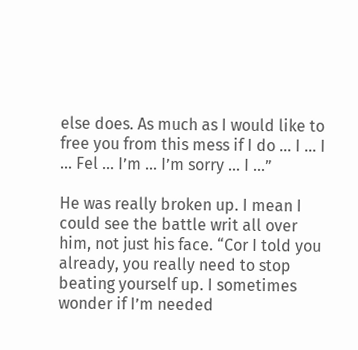else does. As much as I would like to free you from this mess if I do … I … I … Fel … I’m … I’m sorry … I …”

He was really broken up. I mean I could see the battle writ all over him, not just his face. “Cor I told you already, you really need to stop beating yourself up. I sometimes wonder if I’m needed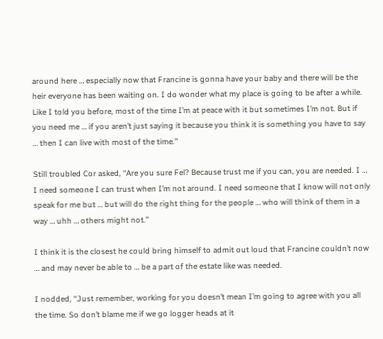around here … especially now that Francine is gonna have your baby and there will be the heir everyone has been waiting on. I do wonder what my place is going to be after a while. Like I told you before, most of the time I’m at peace with it but sometimes I’m not. But if you need me … if you aren’t just saying it because you think it is something you have to say … then I can live with most of the time.”

Still troubled Cor asked, “Are you sure Fel? Because trust me if you can, you are needed. I … I need someone I can trust when I’m not around. I need someone that I know will not only speak for me but … but will do the right thing for the people … who will think of them in a way … uhh … others might not.”

I think it is the closest he could bring himself to admit out loud that Francine couldn’t now … and may never be able to … be a part of the estate like was needed.

I nodded, “Just remember, working for you doesn’t mean I’m going to agree with you all the time. So don’t blame me if we go logger heads at it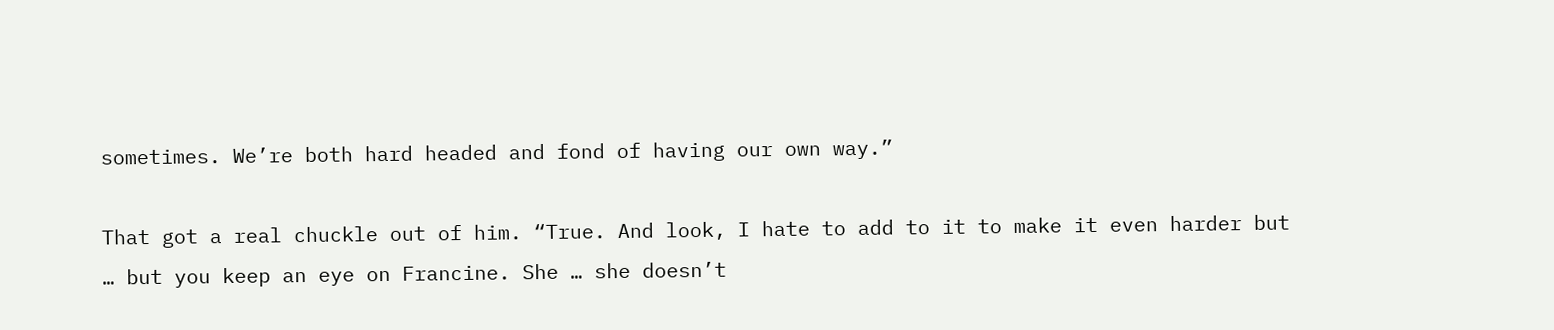sometimes. We’re both hard headed and fond of having our own way.”

That got a real chuckle out of him. “True. And look, I hate to add to it to make it even harder but … but you keep an eye on Francine. She … she doesn’t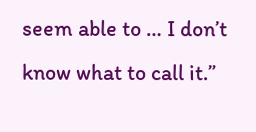seem able to … I don’t know what to call it.”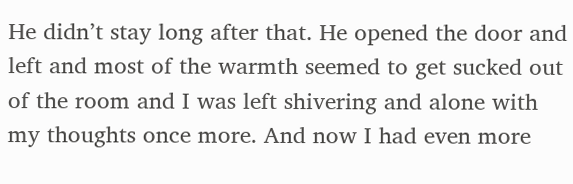He didn’t stay long after that. He opened the door and left and most of the warmth seemed to get sucked out of the room and I was left shivering and alone with my thoughts once more. And now I had even more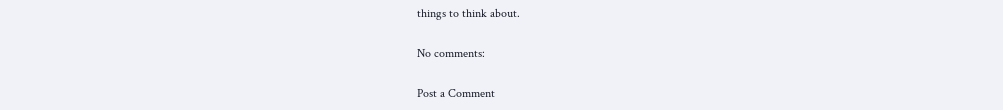things to think about.

No comments:

Post a Comment